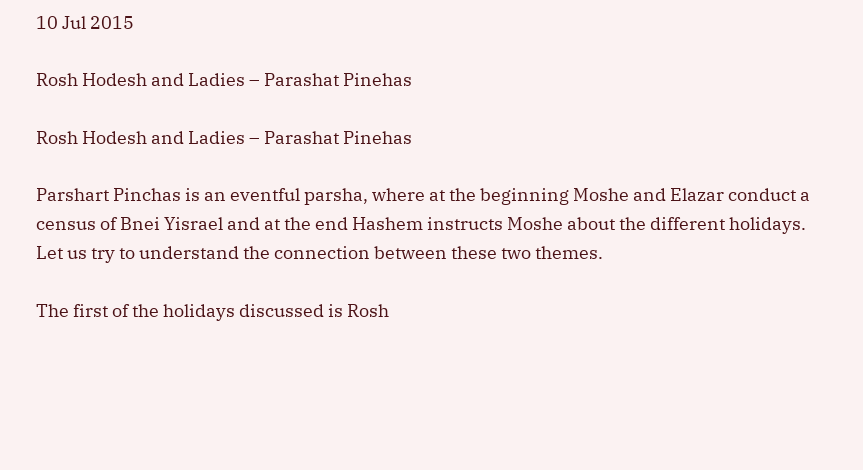10 Jul 2015

Rosh Hodesh and Ladies – Parashat Pinehas

Rosh Hodesh and Ladies – Parashat Pinehas

Parshart Pinchas is an eventful parsha, where at the beginning Moshe and Elazar conduct a census of Bnei Yisrael and at the end Hashem instructs Moshe about the different holidays. Let us try to understand the connection between these two themes.

The first of the holidays discussed is Rosh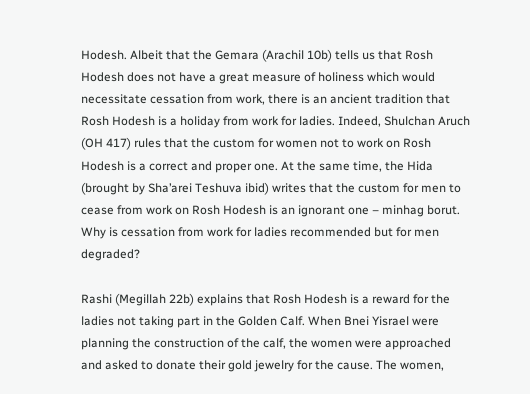Hodesh. Albeit that the Gemara (Arachil 10b) tells us that Rosh Hodesh does not have a great measure of holiness which would necessitate cessation from work, there is an ancient tradition that Rosh Hodesh is a holiday from work for ladies. Indeed, Shulchan Aruch (OH 417) rules that the custom for women not to work on Rosh Hodesh is a correct and proper one. At the same time, the Hida (brought by Sha’arei Teshuva ibid) writes that the custom for men to cease from work on Rosh Hodesh is an ignorant one – minhag borut. Why is cessation from work for ladies recommended but for men degraded?

Rashi (Megillah 22b) explains that Rosh Hodesh is a reward for the ladies not taking part in the Golden Calf. When Bnei Yisrael were planning the construction of the calf, the women were approached and asked to donate their gold jewelry for the cause. The women,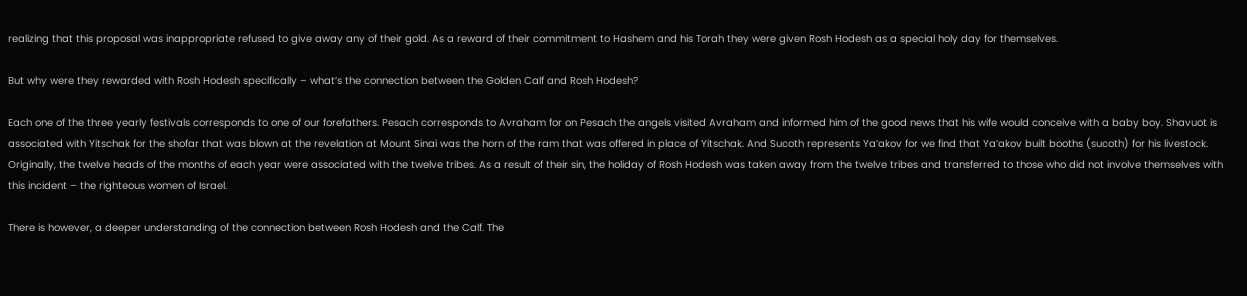realizing that this proposal was inappropriate refused to give away any of their gold. As a reward of their commitment to Hashem and his Torah they were given Rosh Hodesh as a special holy day for themselves.

But why were they rewarded with Rosh Hodesh specifically – what’s the connection between the Golden Calf and Rosh Hodesh?

Each one of the three yearly festivals corresponds to one of our forefathers. Pesach corresponds to Avraham for on Pesach the angels visited Avraham and informed him of the good news that his wife would conceive with a baby boy. Shavuot is associated with Yitschak for the shofar that was blown at the revelation at Mount Sinai was the horn of the ram that was offered in place of Yitschak. And Sucoth represents Ya’akov for we find that Ya’akov built booths (sucoth) for his livestock. Originally, the twelve heads of the months of each year were associated with the twelve tribes. As a result of their sin, the holiday of Rosh Hodesh was taken away from the twelve tribes and transferred to those who did not involve themselves with this incident – the righteous women of Israel.

There is however, a deeper understanding of the connection between Rosh Hodesh and the Calf. The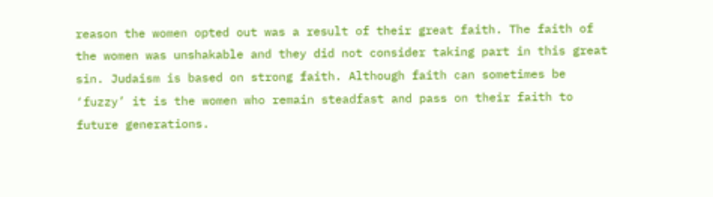reason the women opted out was a result of their great faith. The faith of the women was unshakable and they did not consider taking part in this great sin. Judaism is based on strong faith. Although faith can sometimes be ‘fuzzy’ it is the women who remain steadfast and pass on their faith to future generations.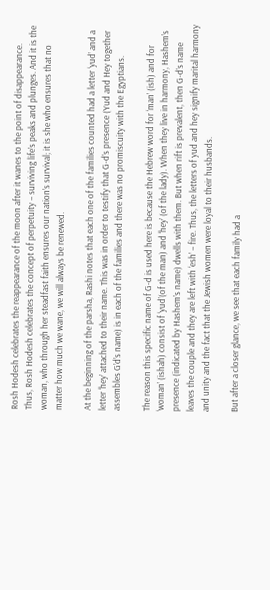Rosh Hodesh celebrates the reappearance of the moon after it wanes to the point of disappearance. Thus, Rosh Hodesh celebrates the concept of perpetuity – surviving life’s peaks and plunges. And it is the woman, who through her steadfast faith ensures our nation’s survival; it is she who ensures that no matter how much we wane, we will always be renewed.

At the beginning of the parsha, Rashi notes that each one of the families counted had a letter ‘yud’ and a letter ‘hey’ attached to their name. This was in order to testify that G-d’s presence (Yud and Hey together assembles G’d’s name) is in each of the families and there was no promiscuity with the Egyptians.

The reason this specific name of G-d is used here is because the Hebrew word for ‘man’ (ish) and for ‘woman’ (ishah) consist of ‘yud’(of the man) and ‘hey’ (of the lady). When they live in harmony, Hashem’s presence (indicated by Hashem’s name) dwells with them. But when rift is prevalent, then G-d’s name leaves the couple and they are left with ‘esh’ – fire. Thus, the letters of yud and hey signify marital harmony and unity and the fact that the Jewish women were loyal to their husbands.

But after a closer glance, we see that each family had a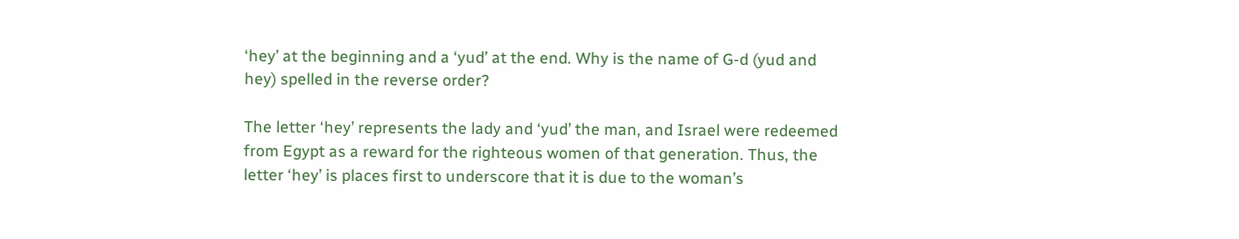‘hey’ at the beginning and a ‘yud’ at the end. Why is the name of G-d (yud and hey) spelled in the reverse order?

The letter ‘hey’ represents the lady and ‘yud’ the man, and Israel were redeemed from Egypt as a reward for the righteous women of that generation. Thus, the letter ‘hey’ is places first to underscore that it is due to the woman’s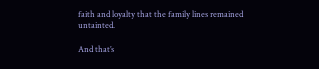faith and loyalty that the family lines remained untainted.

And that’s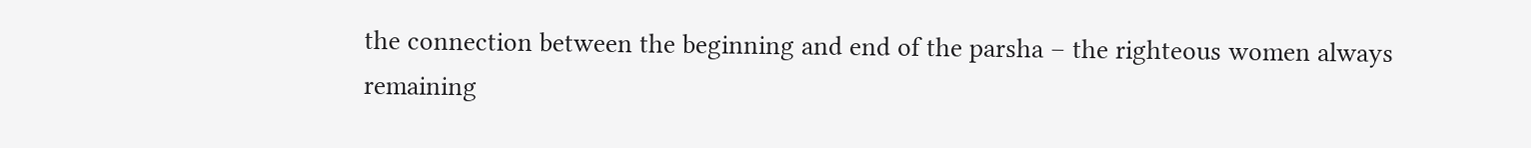the connection between the beginning and end of the parsha – the righteous women always remaining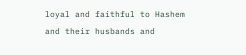loyal and faithful to Hashem and their husbands and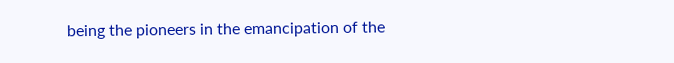being the pioneers in the emancipation of the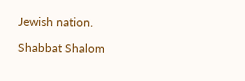Jewish nation.

Shabbat Shalom